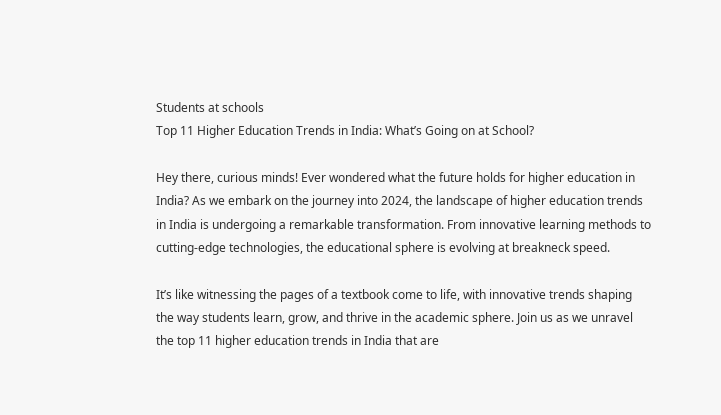Students at schools
Top 11 Higher Education Trends in India: What’s Going on at School?

Hey there, curious minds! Ever wondered what the future holds for higher education in India? As we embark on the journey into 2024, the landscape of higher education trends in India is undergoing a remarkable transformation. From innovative learning methods to cutting-edge technologies, the educational sphere is evolving at breakneck speed.

It’s like witnessing the pages of a textbook come to life, with innovative trends shaping the way students learn, grow, and thrive in the academic sphere. Join us as we unravel the top 11 higher education trends in India that are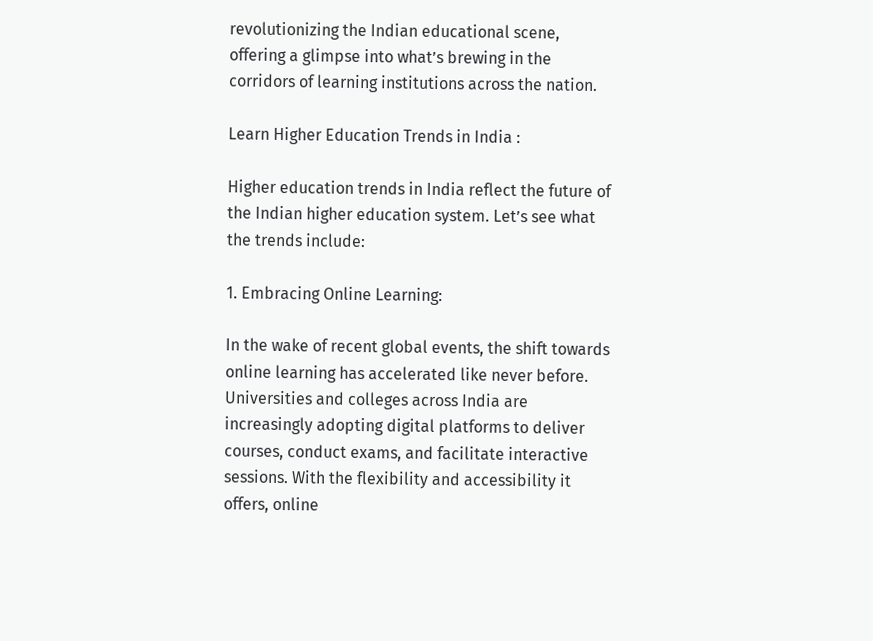revolutionizing the Indian educational scene, offering a glimpse into what’s brewing in the corridors of learning institutions across the nation.

Learn Higher Education Trends in India :

Higher education trends in India reflect the future of the Indian higher education system. Let’s see what the trends include:

1. Embracing Online Learning:

In the wake of recent global events, the shift towards online learning has accelerated like never before. Universities and colleges across India are increasingly adopting digital platforms to deliver courses, conduct exams, and facilitate interactive sessions. With the flexibility and accessibility it offers, online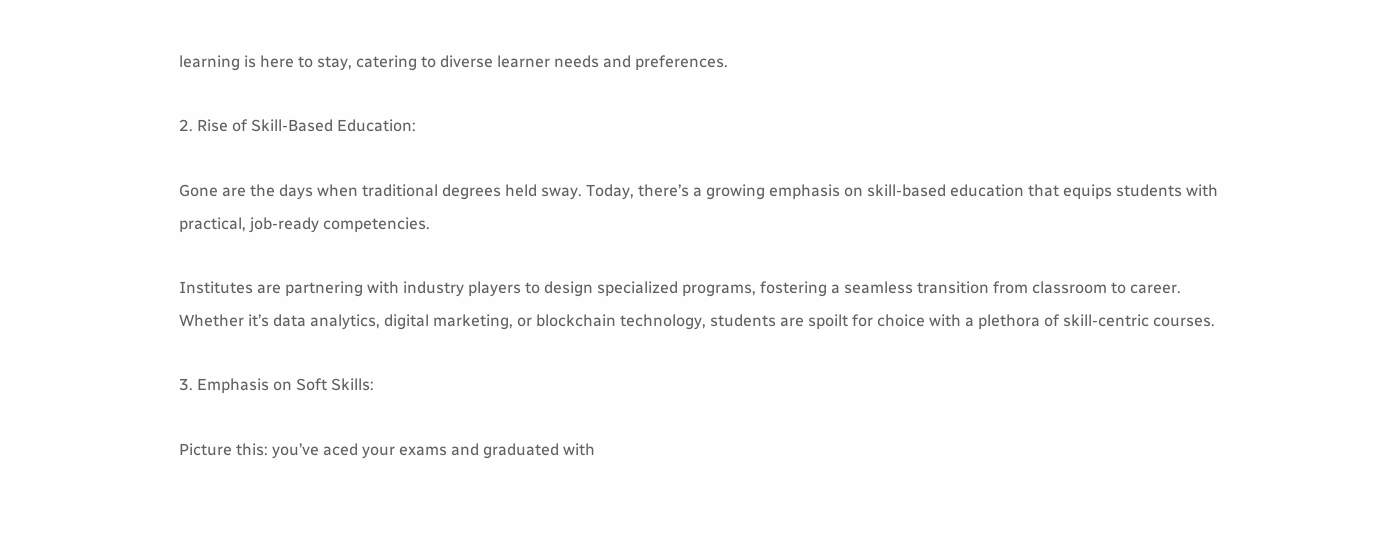learning is here to stay, catering to diverse learner needs and preferences.

2. Rise of Skill-Based Education:

Gone are the days when traditional degrees held sway. Today, there’s a growing emphasis on skill-based education that equips students with practical, job-ready competencies.

Institutes are partnering with industry players to design specialized programs, fostering a seamless transition from classroom to career. Whether it’s data analytics, digital marketing, or blockchain technology, students are spoilt for choice with a plethora of skill-centric courses.

3. Emphasis on Soft Skills:

Picture this: you’ve aced your exams and graduated with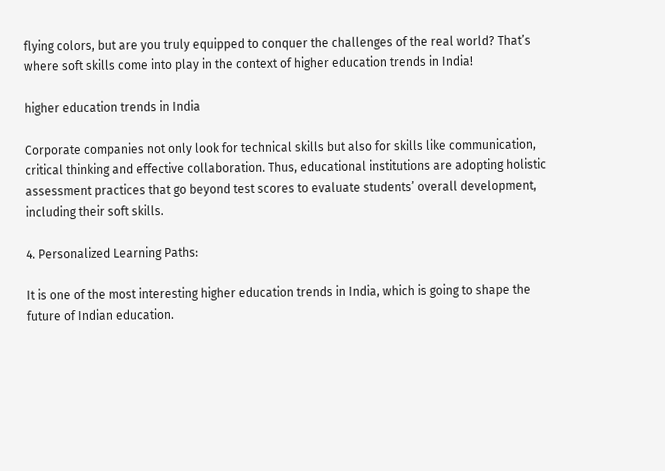flying colors, but are you truly equipped to conquer the challenges of the real world? That’s where soft skills come into play in the context of higher education trends in India!

higher education trends in India

Corporate companies not only look for technical skills but also for skills like communication, critical thinking and effective collaboration. Thus, educational institutions are adopting holistic assessment practices that go beyond test scores to evaluate students’ overall development, including their soft skills.

4. Personalized Learning Paths:

It is one of the most interesting higher education trends in India, which is going to shape the future of Indian education.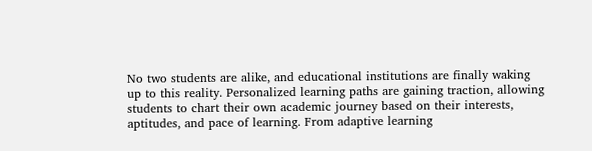No two students are alike, and educational institutions are finally waking up to this reality. Personalized learning paths are gaining traction, allowing students to chart their own academic journey based on their interests, aptitudes, and pace of learning. From adaptive learning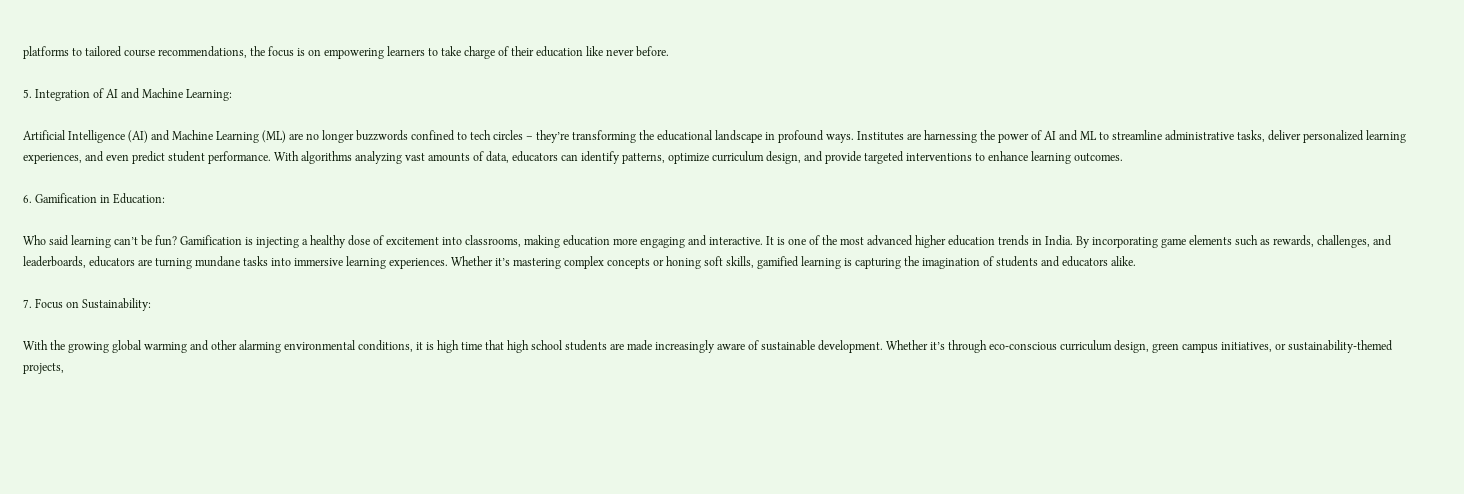platforms to tailored course recommendations, the focus is on empowering learners to take charge of their education like never before.

5. Integration of AI and Machine Learning:

Artificial Intelligence (AI) and Machine Learning (ML) are no longer buzzwords confined to tech circles – they’re transforming the educational landscape in profound ways. Institutes are harnessing the power of AI and ML to streamline administrative tasks, deliver personalized learning experiences, and even predict student performance. With algorithms analyzing vast amounts of data, educators can identify patterns, optimize curriculum design, and provide targeted interventions to enhance learning outcomes.

6. Gamification in Education:

Who said learning can’t be fun? Gamification is injecting a healthy dose of excitement into classrooms, making education more engaging and interactive. It is one of the most advanced higher education trends in India. By incorporating game elements such as rewards, challenges, and leaderboards, educators are turning mundane tasks into immersive learning experiences. Whether it’s mastering complex concepts or honing soft skills, gamified learning is capturing the imagination of students and educators alike.

7. Focus on Sustainability:

With the growing global warming and other alarming environmental conditions, it is high time that high school students are made increasingly aware of sustainable development. Whether it’s through eco-conscious curriculum design, green campus initiatives, or sustainability-themed projects,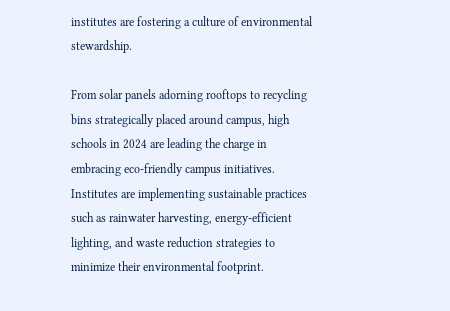institutes are fostering a culture of environmental stewardship.

From solar panels adorning rooftops to recycling bins strategically placed around campus, high schools in 2024 are leading the charge in embracing eco-friendly campus initiatives. Institutes are implementing sustainable practices such as rainwater harvesting, energy-efficient lighting, and waste reduction strategies to minimize their environmental footprint.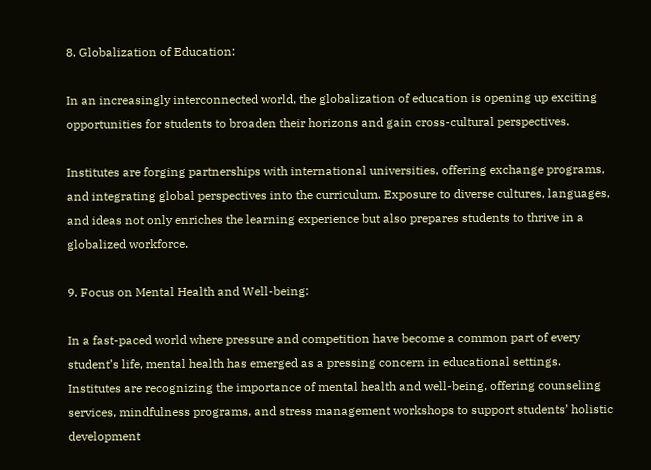8. Globalization of Education:

In an increasingly interconnected world, the globalization of education is opening up exciting opportunities for students to broaden their horizons and gain cross-cultural perspectives.

Institutes are forging partnerships with international universities, offering exchange programs, and integrating global perspectives into the curriculum. Exposure to diverse cultures, languages, and ideas not only enriches the learning experience but also prepares students to thrive in a globalized workforce.

9. Focus on Mental Health and Well-being:

In a fast-paced world where pressure and competition have become a common part of every student’s life, mental health has emerged as a pressing concern in educational settings. Institutes are recognizing the importance of mental health and well-being, offering counseling services, mindfulness programs, and stress management workshops to support students’ holistic development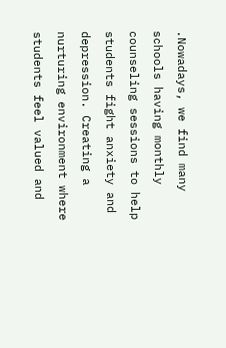.Nowadays, we find many schools having monthly counseling sessions to help students fight anxiety and depression. Creating a nurturing environment where students feel valued and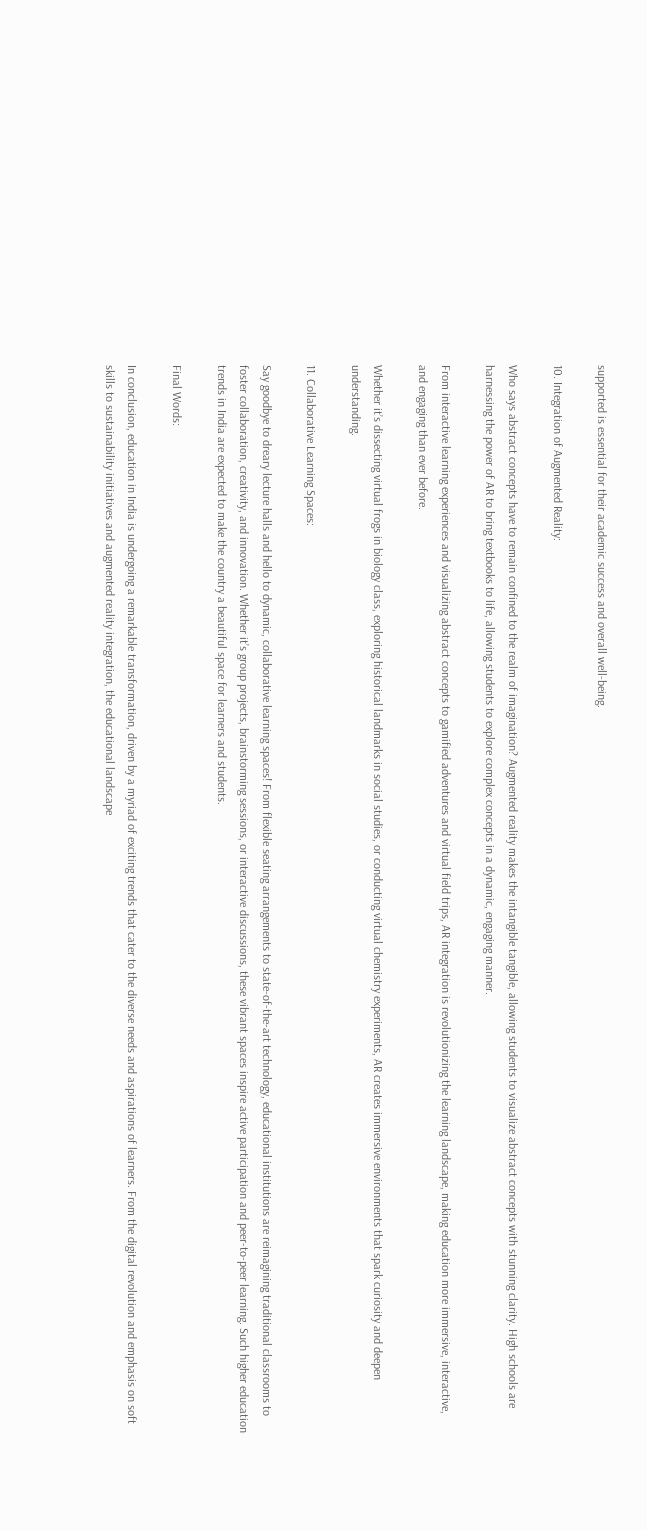supported is essential for their academic success and overall well-being.

10. Integration of Augmented Reality:

Who says abstract concepts have to remain confined to the realm of imagination? Augmented reality makes the intangible tangible, allowing students to visualize abstract concepts with stunning clarity. High schools are harnessing the power of AR to bring textbooks to life, allowing students to explore complex concepts in a dynamic, engaging manner.

From interactive learning experiences and visualizing abstract concepts to gamified adventures and virtual field trips, AR integration is revolutionizing the learning landscape, making education more immersive, interactive, and engaging than ever before.

Whether it’s dissecting virtual frogs in biology class, exploring historical landmarks in social studies, or conducting virtual chemistry experiments, AR creates immersive environments that spark curiosity and deepen understanding.

11. Collaborative Learning Spaces:

Say goodbye to dreary lecture halls and hello to dynamic, collaborative learning spaces! From flexible seating arrangements to state-of-the-art technology, educational institutions are reimagining traditional classrooms to foster collaboration, creativity, and innovation. Whether it’s group projects, brainstorming sessions, or interactive discussions, these vibrant spaces inspire active participation and peer-to-peer learning. Such higher education trends in India are expected to make the country a beautiful space for learners and students.

Final Words:

In conclusion, education in India is undergoing a remarkable transformation, driven by a myriad of exciting trends that cater to the diverse needs and aspirations of learners. From the digital revolution and emphasis on soft skills to sustainability initiatives and augmented reality integration, the educational landscape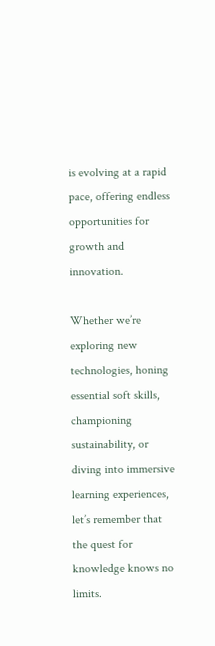is evolving at a rapid pace, offering endless opportunities for growth and innovation.

Whether we’re exploring new technologies, honing essential soft skills, championing sustainability, or diving into immersive learning experiences, let’s remember that the quest for knowledge knows no limits.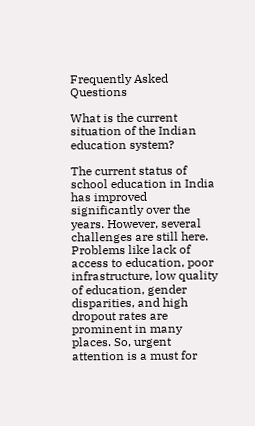Frequently Asked Questions

What is the current situation of the Indian education system?

The current status of school education in India has improved significantly over the years. However, several challenges are still here. Problems like lack of access to education, poor infrastructure, low quality of education, gender disparities, and high dropout rates are prominent in many places. So, urgent attention is a must for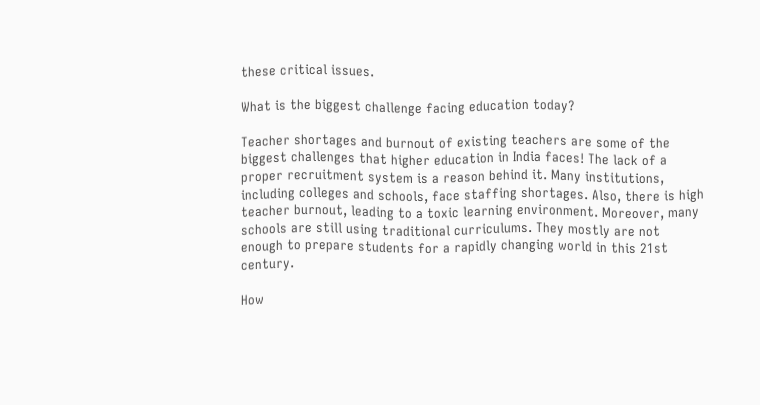these critical issues.

What is the biggest challenge facing education today?

Teacher shortages and burnout of existing teachers are some of the biggest challenges that higher education in India faces! The lack of a proper recruitment system is a reason behind it. Many institutions, including colleges and schools, face staffing shortages. Also, there is high teacher burnout, leading to a toxic learning environment. Moreover, many schools are still using traditional curriculums. They mostly are not enough to prepare students for a rapidly changing world in this 21st century.

How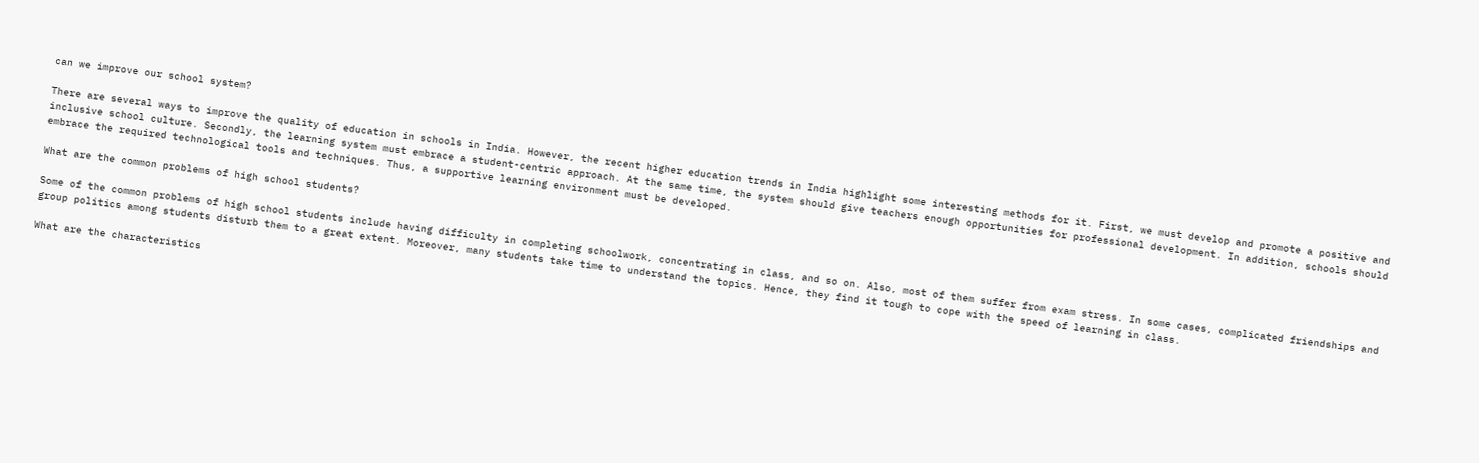can we improve our school system?

There are several ways to improve the quality of education in schools in India. However, the recent higher education trends in India highlight some interesting methods for it. First, we must develop and promote a positive and inclusive school culture. Secondly, the learning system must embrace a student-centric approach. At the same time, the system should give teachers enough opportunities for professional development. In addition, schools should embrace the required technological tools and techniques. Thus, a supportive learning environment must be developed.

What are the common problems of high school students?

Some of the common problems of high school students include having difficulty in completing schoolwork, concentrating in class, and so on. Also, most of them suffer from exam stress. In some cases, complicated friendships and group politics among students disturb them to a great extent. Moreover, many students take time to understand the topics. Hence, they find it tough to cope with the speed of learning in class.

What are the characteristics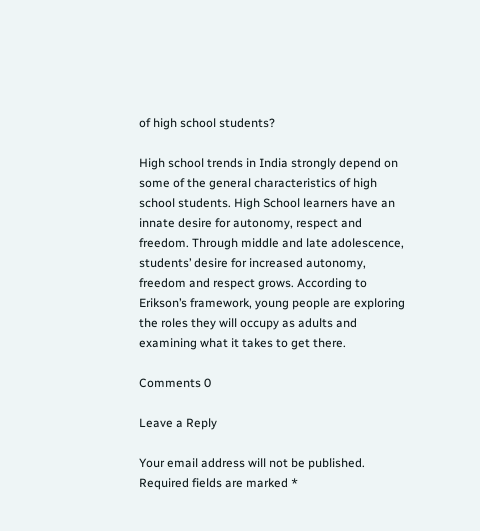of high school students?

High school trends in India strongly depend on some of the general characteristics of high school students. High School learners have an innate desire for autonomy, respect and freedom. Through middle and late adolescence, students’ desire for increased autonomy, freedom and respect grows. According to Erikson’s framework, young people are exploring the roles they will occupy as adults and examining what it takes to get there.

Comments 0

Leave a Reply

Your email address will not be published. Required fields are marked *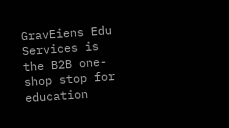GravEiens Edu Services is the B2B one-shop stop for education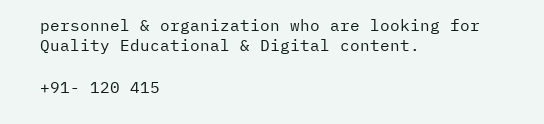personnel & organization who are looking for Quality Educational & Digital content.

+91- 120 415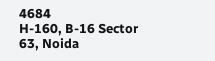4684
H-160, B-16 Sector 63, Noida